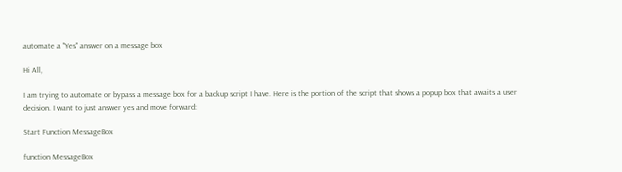automate a "Yes" answer on a message box

Hi All,

I am trying to automate or bypass a message box for a backup script I have. Here is the portion of the script that shows a popup box that awaits a user decision. I want to just answer yes and move forward:

Start Function MessageBox

function MessageBox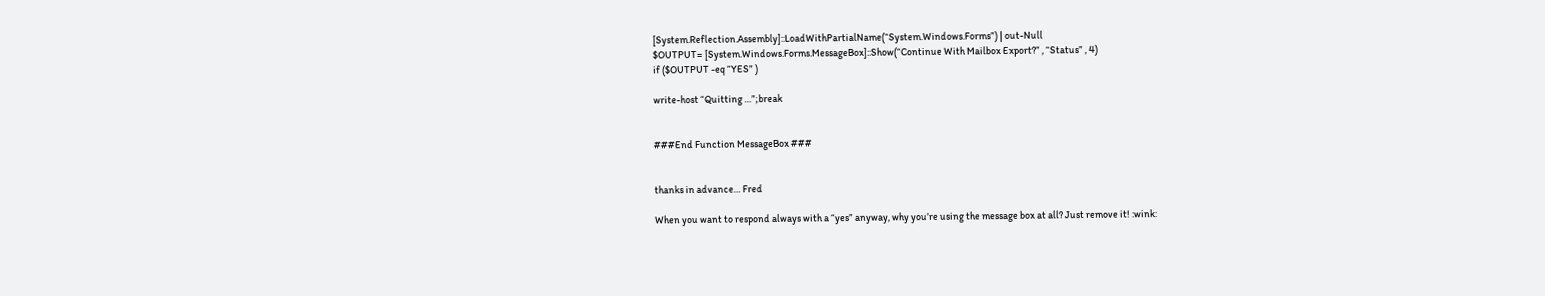[System.Reflection.Assembly]::LoadWithPartialName(“System.Windows.Forms”) | out-Null
$OUTPUT= [System.Windows.Forms.MessageBox]::Show(“Continue With Mailbox Export?” , “Status” , 4)
if ($OUTPUT -eq “YES” )

write-host “Quitting …”;break


###End Function MessageBox ###


thanks in advance… Fred

When you want to respond always with a “yes” anyway, why you’re using the message box at all? Just remove it! :wink: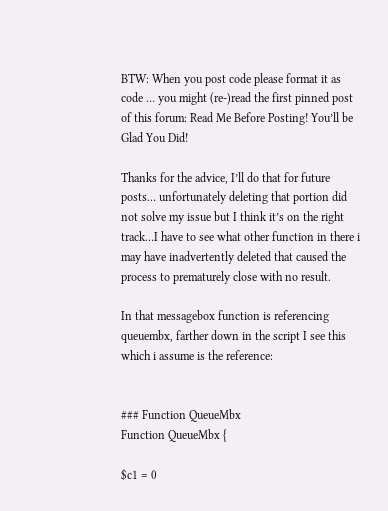BTW: When you post code please format it as code … you might (re-)read the first pinned post of this forum: Read Me Before Posting! You’ll be Glad You Did!

Thanks for the advice, I’ll do that for future posts… unfortunately deleting that portion did not solve my issue but I think it’s on the right track…I have to see what other function in there i may have inadvertently deleted that caused the process to prematurely close with no result.

In that messagebox function is referencing queuembx, farther down in the script I see this which i assume is the reference:


### Function QueueMbx
Function QueueMbx {

$c1 = 0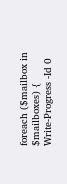foreach ($mailbox in $mailboxes) {
Write-Progress -Id 0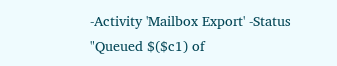-Activity 'Mailbox Export' -Status "Queued $($c1) of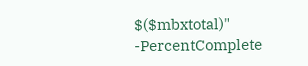$($mbxtotal)" -PercentComplete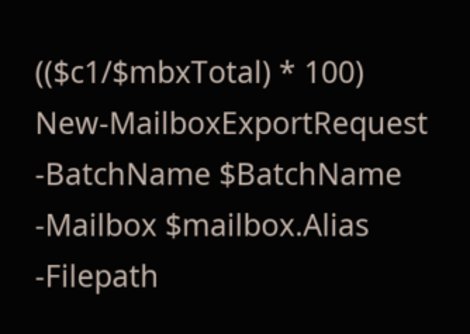(($c1/$mbxTotal) * 100)
New-MailboxExportRequest -BatchName $BatchName -Mailbox $mailbox.Alias -Filepath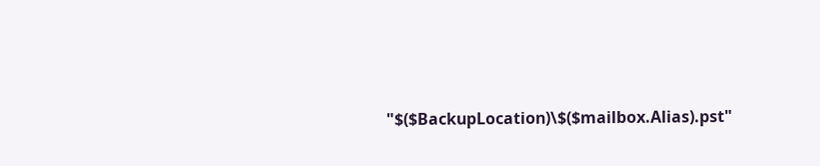"$($BackupLocation)\$($mailbox.Alias).pst"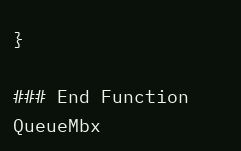}

### End Function QueueMbx